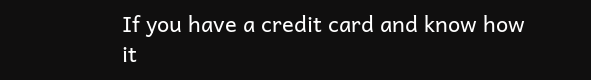If you have a credit card and know how it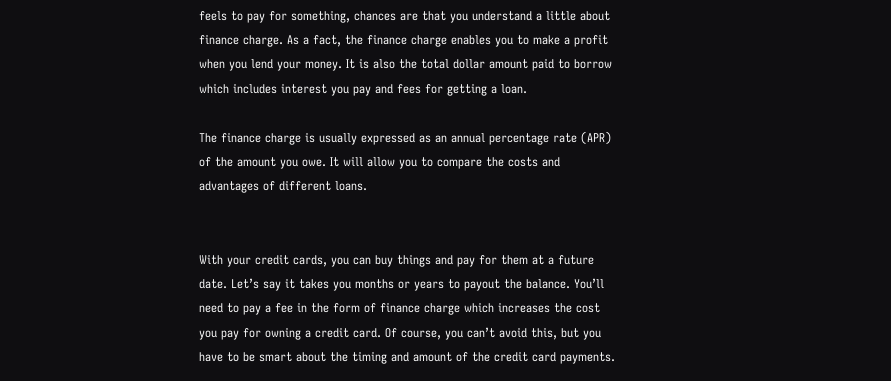feels to pay for something, chances are that you understand a little about finance charge. As a fact, the finance charge enables you to make a profit when you lend your money. It is also the total dollar amount paid to borrow which includes interest you pay and fees for getting a loan.

The finance charge is usually expressed as an annual percentage rate (APR) of the amount you owe. It will allow you to compare the costs and advantages of different loans.


With your credit cards, you can buy things and pay for them at a future date. Let’s say it takes you months or years to payout the balance. You’ll need to pay a fee in the form of finance charge which increases the cost you pay for owning a credit card. Of course, you can’t avoid this, but you have to be smart about the timing and amount of the credit card payments.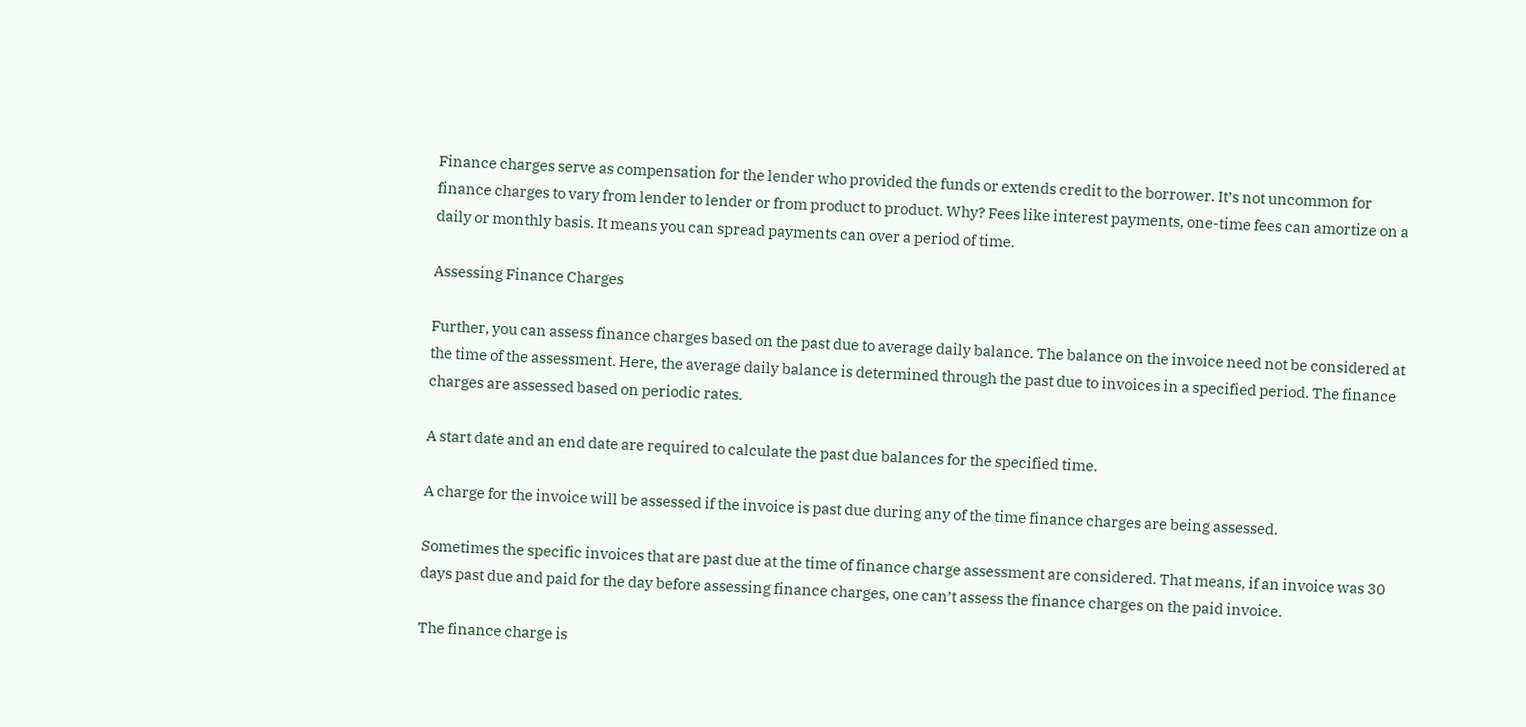Finance charges serve as compensation for the lender who provided the funds or extends credit to the borrower. It’s not uncommon for finance charges to vary from lender to lender or from product to product. Why? Fees like interest payments, one-time fees can amortize on a daily or monthly basis. It means you can spread payments can over a period of time.

Assessing Finance Charges

Further, you can assess finance charges based on the past due to average daily balance. The balance on the invoice need not be considered at the time of the assessment. Here, the average daily balance is determined through the past due to invoices in a specified period. The finance charges are assessed based on periodic rates.

A start date and an end date are required to calculate the past due balances for the specified time.

A charge for the invoice will be assessed if the invoice is past due during any of the time finance charges are being assessed.

Sometimes the specific invoices that are past due at the time of finance charge assessment are considered. That means, if an invoice was 30 days past due and paid for the day before assessing finance charges, one can’t assess the finance charges on the paid invoice.

The finance charge is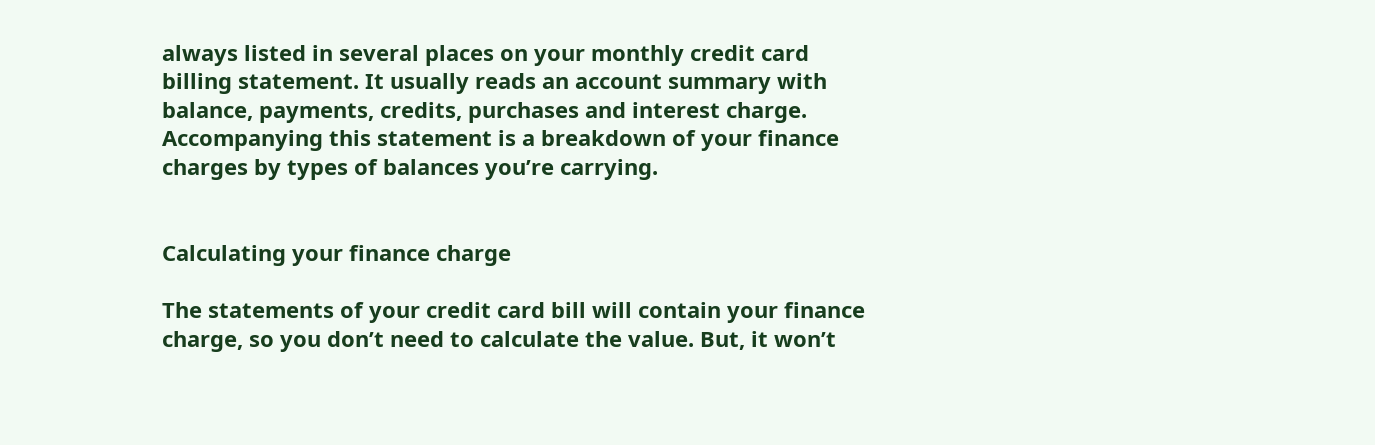always listed in several places on your monthly credit card billing statement. It usually reads an account summary with balance, payments, credits, purchases and interest charge. Accompanying this statement is a breakdown of your finance charges by types of balances you’re carrying.


Calculating your finance charge

The statements of your credit card bill will contain your finance charge, so you don’t need to calculate the value. But, it won’t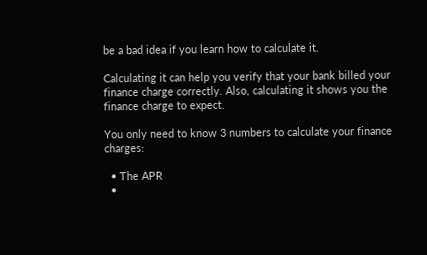be a bad idea if you learn how to calculate it.

Calculating it can help you verify that your bank billed your finance charge correctly. Also, calculating it shows you the finance charge to expect.

You only need to know 3 numbers to calculate your finance charges:

  • The APR
  •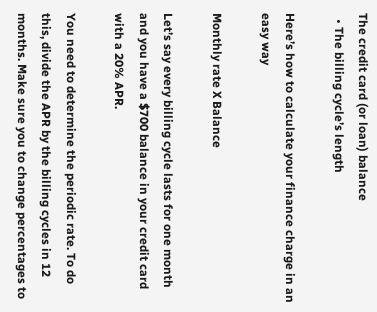The credit card (or loan) balance
  • The billing cycle’s length

Here’s how to calculate your finance charge in an easy way

Monthly rate X Balance

Let’s say every billing cycle lasts for one month and you have a $700 balance in your credit card with a 20% APR.

You need to determine the periodic rate. To do this, divide the APR by the billing cycles in 12 months. Make sure you to change percentages to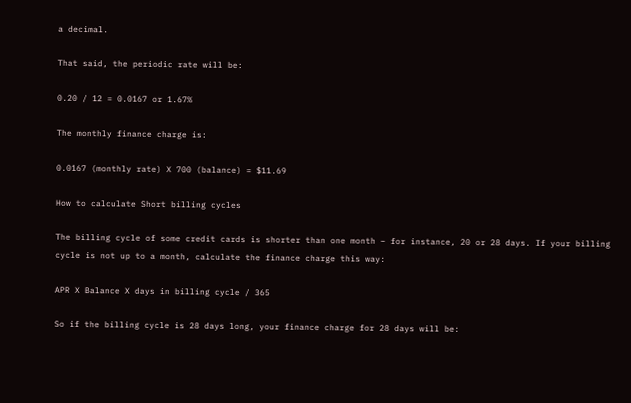a decimal.

That said, the periodic rate will be:

0.20 / 12 = 0.0167 or 1.67%

The monthly finance charge is:

0.0167 (monthly rate) X 700 (balance) = $11.69

How to calculate Short billing cycles

The billing cycle of some credit cards is shorter than one month – for instance, 20 or 28 days. If your billing cycle is not up to a month, calculate the finance charge this way:

APR X Balance X days in billing cycle / 365

So if the billing cycle is 28 days long, your finance charge for 28 days will be: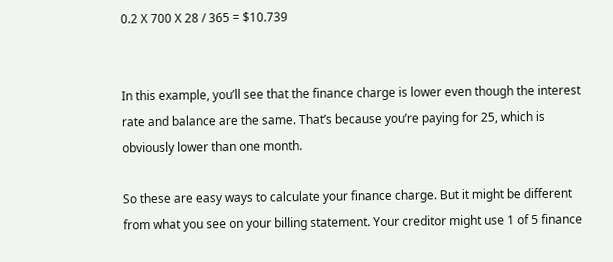0.2 X 700 X 28 / 365 = $10.739


In this example, you’ll see that the finance charge is lower even though the interest rate and balance are the same. That’s because you’re paying for 25, which is obviously lower than one month.

So these are easy ways to calculate your finance charge. But it might be different from what you see on your billing statement. Your creditor might use 1 of 5 finance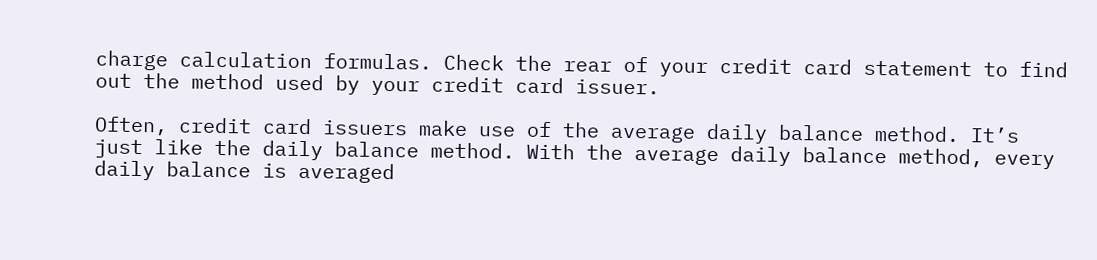charge calculation formulas. Check the rear of your credit card statement to find out the method used by your credit card issuer.

Often, credit card issuers make use of the average daily balance method. It’s just like the daily balance method. With the average daily balance method, every daily balance is averaged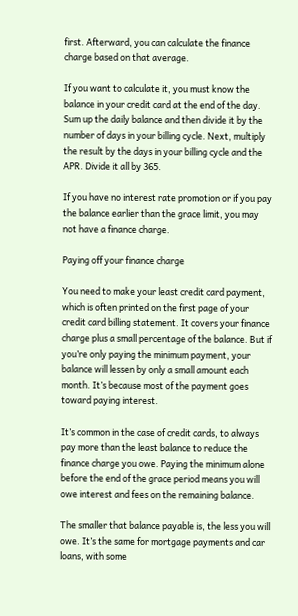first. Afterward, you can calculate the finance charge based on that average.

If you want to calculate it, you must know the balance in your credit card at the end of the day. Sum up the daily balance and then divide it by the number of days in your billing cycle. Next, multiply the result by the days in your billing cycle and the APR. Divide it all by 365.

If you have no interest rate promotion or if you pay the balance earlier than the grace limit, you may not have a finance charge.

Paying off your finance charge

You need to make your least credit card payment, which is often printed on the first page of your credit card billing statement. It covers your finance charge plus a small percentage of the balance. But if you’re only paying the minimum payment, your balance will lessen by only a small amount each month. It’s because most of the payment goes toward paying interest.

It’s common in the case of credit cards, to always pay more than the least balance to reduce the finance charge you owe. Paying the minimum alone before the end of the grace period means you will owe interest and fees on the remaining balance.

The smaller that balance payable is, the less you will owe. It’s the same for mortgage payments and car loans, with some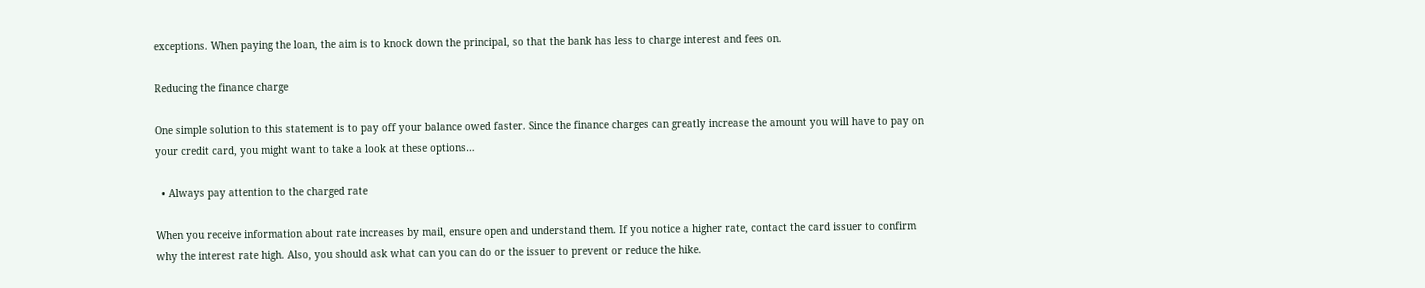exceptions. When paying the loan, the aim is to knock down the principal, so that the bank has less to charge interest and fees on.

Reducing the finance charge

One simple solution to this statement is to pay off your balance owed faster. Since the finance charges can greatly increase the amount you will have to pay on your credit card, you might want to take a look at these options…

  • Always pay attention to the charged rate

When you receive information about rate increases by mail, ensure open and understand them. If you notice a higher rate, contact the card issuer to confirm why the interest rate high. Also, you should ask what can you can do or the issuer to prevent or reduce the hike.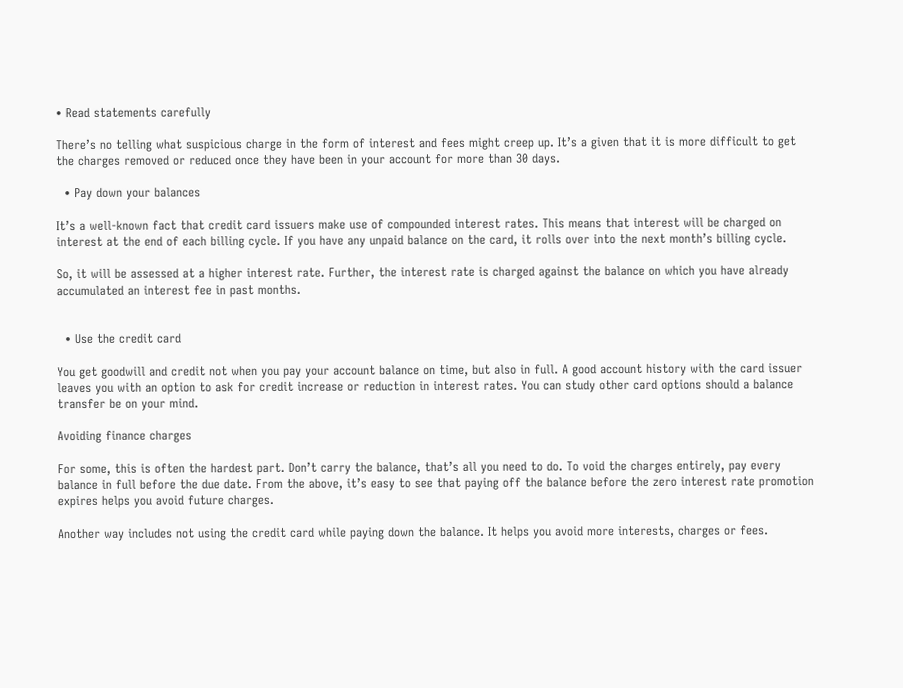• Read statements carefully

There’s no telling what suspicious charge in the form of interest and fees might creep up. It’s a given that it is more difficult to get the charges removed or reduced once they have been in your account for more than 30 days.

  • Pay down your balances

It’s a well-known fact that credit card issuers make use of compounded interest rates. This means that interest will be charged on interest at the end of each billing cycle. If you have any unpaid balance on the card, it rolls over into the next month’s billing cycle.

So, it will be assessed at a higher interest rate. Further, the interest rate is charged against the balance on which you have already accumulated an interest fee in past months.


  • Use the credit card

You get goodwill and credit not when you pay your account balance on time, but also in full. A good account history with the card issuer leaves you with an option to ask for credit increase or reduction in interest rates. You can study other card options should a balance transfer be on your mind.

Avoiding finance charges

For some, this is often the hardest part. Don’t carry the balance, that’s all you need to do. To void the charges entirely, pay every balance in full before the due date. From the above, it’s easy to see that paying off the balance before the zero interest rate promotion expires helps you avoid future charges.

Another way includes not using the credit card while paying down the balance. It helps you avoid more interests, charges or fees.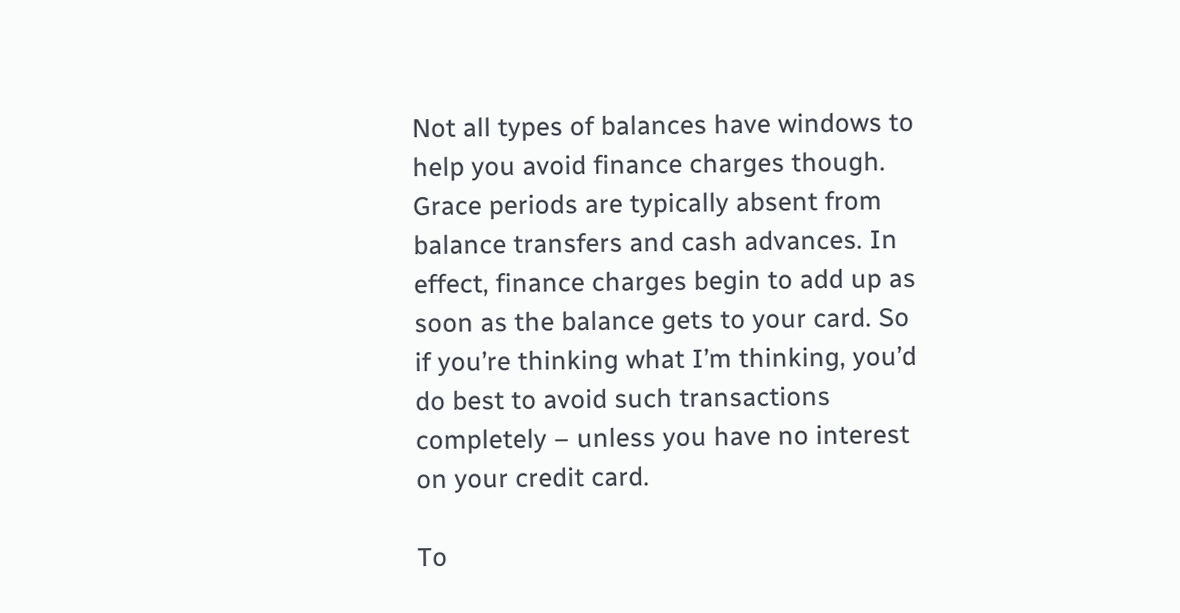Not all types of balances have windows to help you avoid finance charges though. Grace periods are typically absent from balance transfers and cash advances. In effect, finance charges begin to add up as soon as the balance gets to your card. So if you’re thinking what I’m thinking, you’d do best to avoid such transactions completely – unless you have no interest on your credit card.

To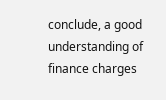conclude, a good understanding of finance charges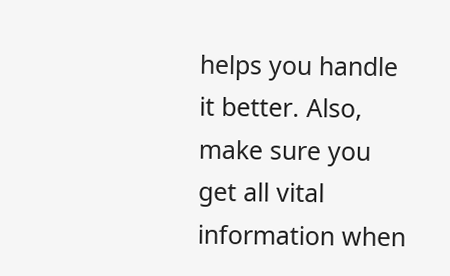helps you handle it better. Also, make sure you get all vital information when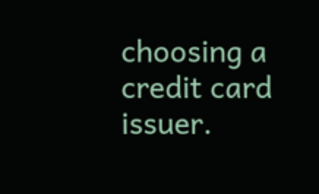choosing a credit card issuer.